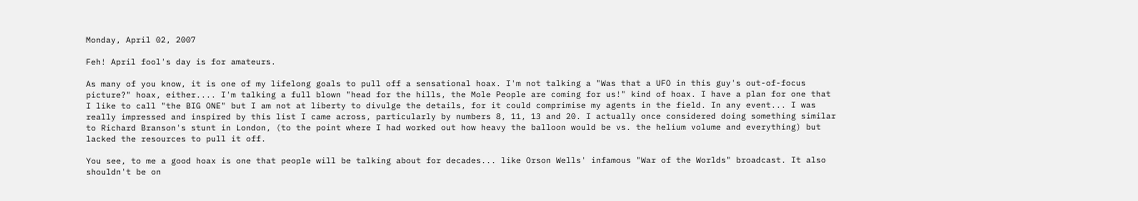Monday, April 02, 2007

Feh! April fool's day is for amateurs.

As many of you know, it is one of my lifelong goals to pull off a sensational hoax. I'm not talking a "Was that a UFO in this guy's out-of-focus picture?" hoax, either.... I'm talking a full blown "head for the hills, the Mole People are coming for us!" kind of hoax. I have a plan for one that I like to call "the BIG ONE" but I am not at liberty to divulge the details, for it could comprimise my agents in the field. In any event... I was really impressed and inspired by this list I came across, particularly by numbers 8, 11, 13 and 20. I actually once considered doing something similar to Richard Branson's stunt in London, (to the point where I had worked out how heavy the balloon would be vs. the helium volume and everything) but lacked the resources to pull it off.

You see, to me a good hoax is one that people will be talking about for decades... like Orson Wells' infamous "War of the Worlds" broadcast. It also shouldn't be on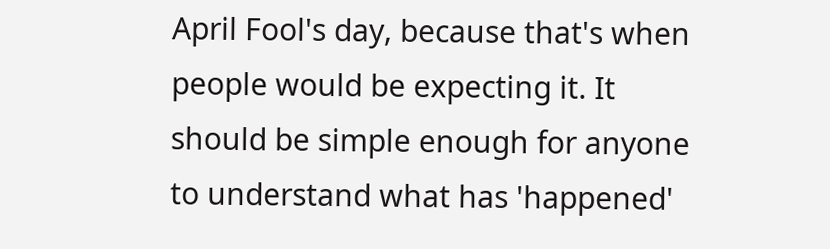April Fool's day, because that's when people would be expecting it. It should be simple enough for anyone to understand what has 'happened'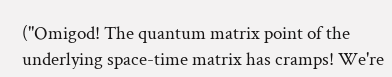("Omigod! The quantum matrix point of the underlying space-time matrix has cramps! We're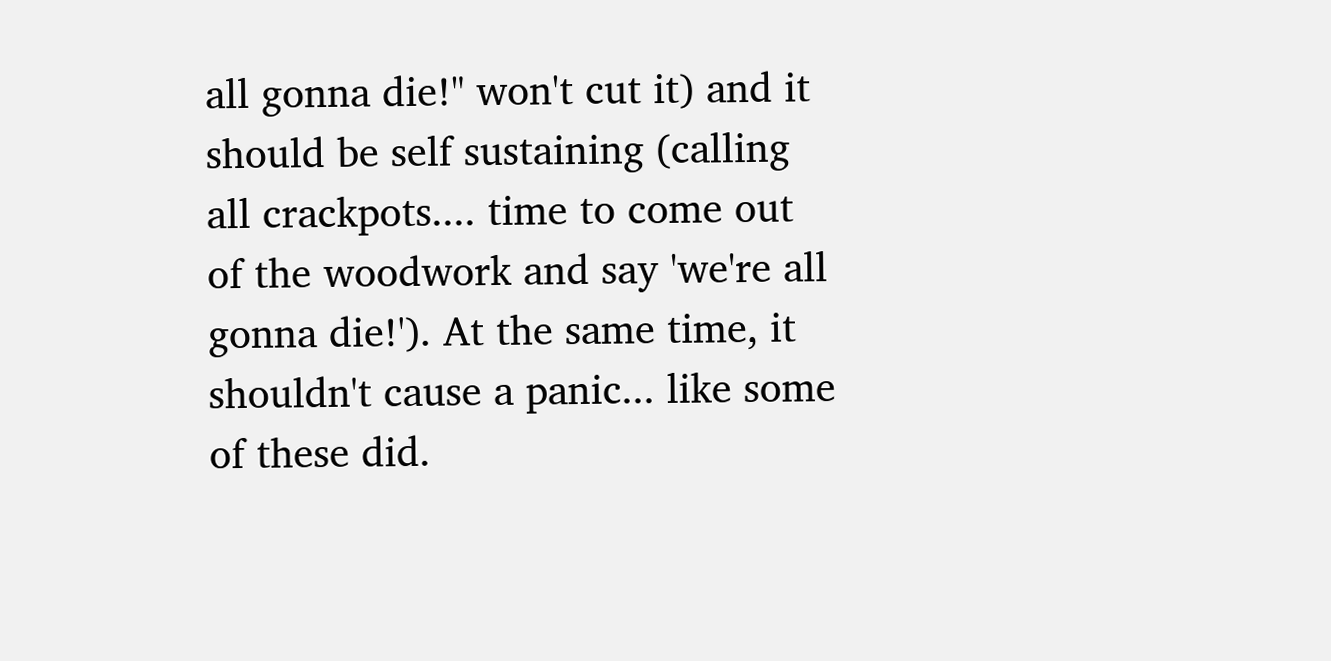all gonna die!" won't cut it) and it should be self sustaining (calling all crackpots.... time to come out of the woodwork and say 'we're all gonna die!'). At the same time, it shouldn't cause a panic... like some of these did.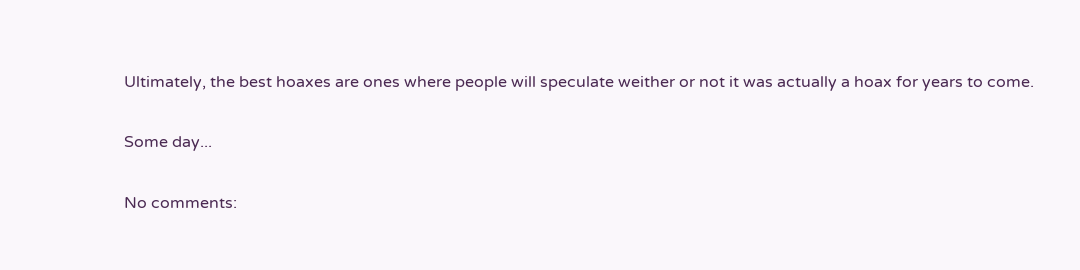Ultimately, the best hoaxes are ones where people will speculate weither or not it was actually a hoax for years to come.

Some day...

No comments: